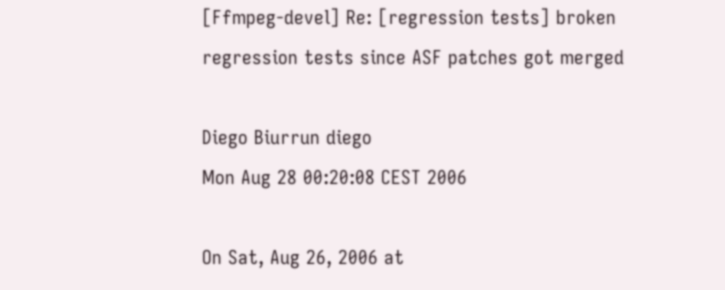[Ffmpeg-devel] Re: [regression tests] broken regression tests since ASF patches got merged

Diego Biurrun diego
Mon Aug 28 00:20:08 CEST 2006

On Sat, Aug 26, 2006 at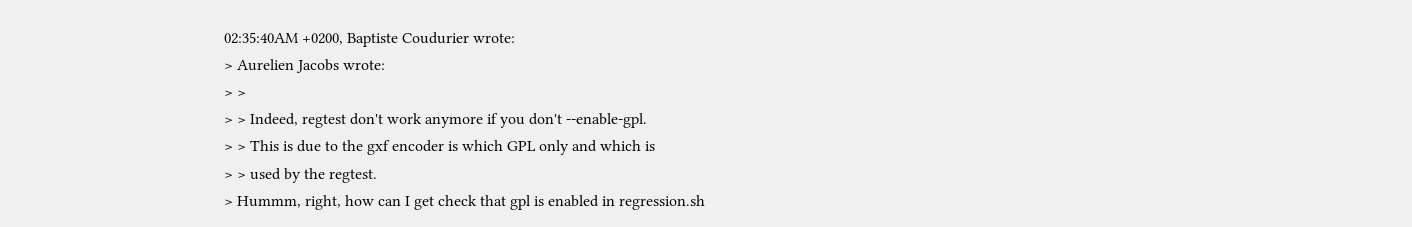02:35:40AM +0200, Baptiste Coudurier wrote:
> Aurelien Jacobs wrote:
> >
> > Indeed, regtest don't work anymore if you don't --enable-gpl.
> > This is due to the gxf encoder is which GPL only and which is
> > used by the regtest.
> Hummm, right, how can I get check that gpl is enabled in regression.sh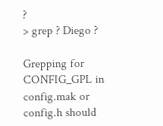?
> grep ? Diego ?

Grepping for CONFIG_GPL in config.mak or config.h should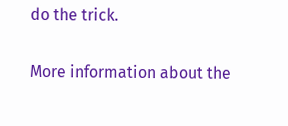do the trick.


More information about the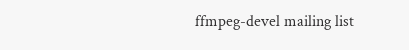ffmpeg-devel mailing list